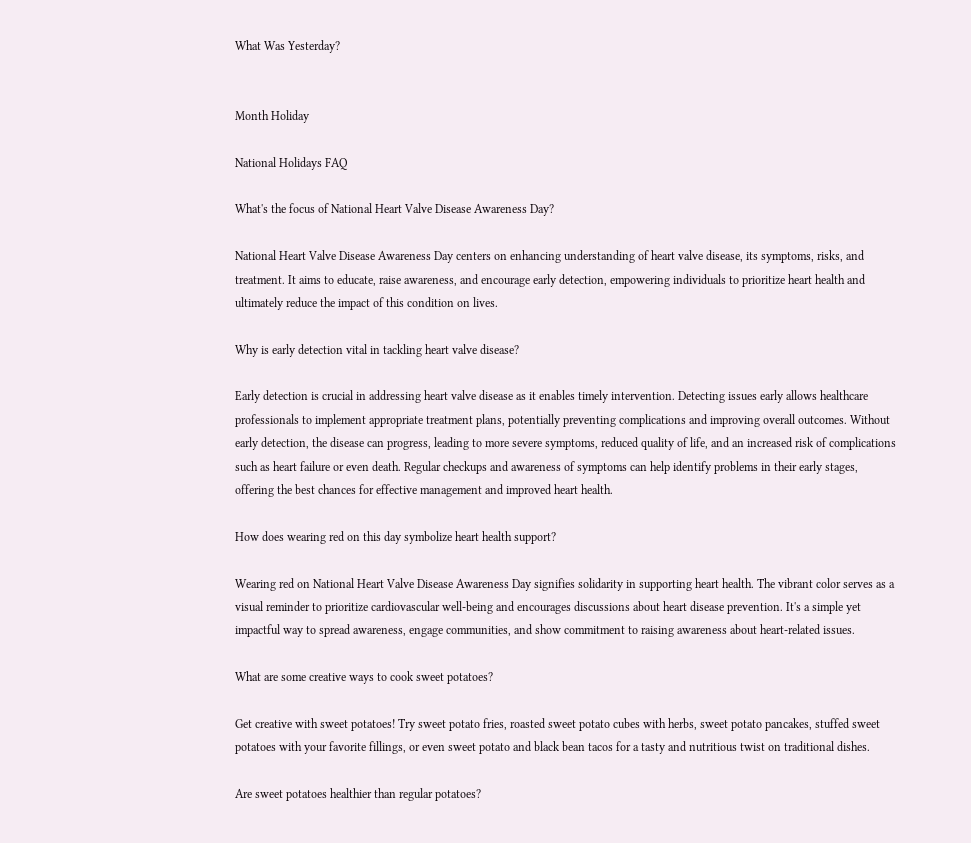What Was Yesterday?


Month Holiday

National Holidays FAQ

What's the focus of National Heart Valve Disease Awareness Day?

National Heart Valve Disease Awareness Day centers on enhancing understanding of heart valve disease, its symptoms, risks, and treatment. It aims to educate, raise awareness, and encourage early detection, empowering individuals to prioritize heart health and ultimately reduce the impact of this condition on lives.

Why is early detection vital in tackling heart valve disease?

Early detection is crucial in addressing heart valve disease as it enables timely intervention. Detecting issues early allows healthcare professionals to implement appropriate treatment plans, potentially preventing complications and improving overall outcomes. Without early detection, the disease can progress, leading to more severe symptoms, reduced quality of life, and an increased risk of complications such as heart failure or even death. Regular checkups and awareness of symptoms can help identify problems in their early stages, offering the best chances for effective management and improved heart health.

How does wearing red on this day symbolize heart health support?

Wearing red on National Heart Valve Disease Awareness Day signifies solidarity in supporting heart health. The vibrant color serves as a visual reminder to prioritize cardiovascular well-being and encourages discussions about heart disease prevention. It's a simple yet impactful way to spread awareness, engage communities, and show commitment to raising awareness about heart-related issues.

What are some creative ways to cook sweet potatoes?

Get creative with sweet potatoes! Try sweet potato fries, roasted sweet potato cubes with herbs, sweet potato pancakes, stuffed sweet potatoes with your favorite fillings, or even sweet potato and black bean tacos for a tasty and nutritious twist on traditional dishes.

Are sweet potatoes healthier than regular potatoes?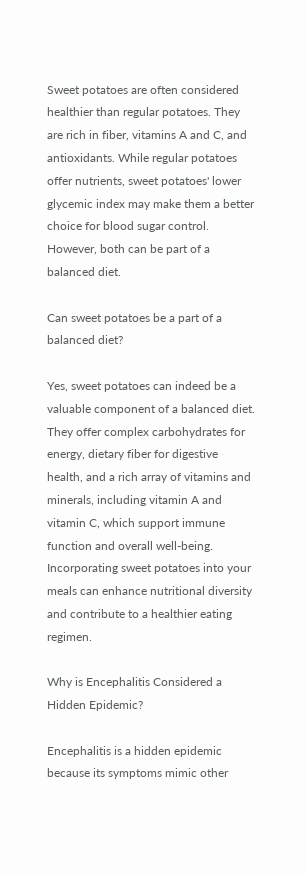Sweet potatoes are often considered healthier than regular potatoes. They are rich in fiber, vitamins A and C, and antioxidants. While regular potatoes offer nutrients, sweet potatoes' lower glycemic index may make them a better choice for blood sugar control. However, both can be part of a balanced diet.

Can sweet potatoes be a part of a balanced diet?

Yes, sweet potatoes can indeed be a valuable component of a balanced diet. They offer complex carbohydrates for energy, dietary fiber for digestive health, and a rich array of vitamins and minerals, including vitamin A and vitamin C, which support immune function and overall well-being. Incorporating sweet potatoes into your meals can enhance nutritional diversity and contribute to a healthier eating regimen.

Why is Encephalitis Considered a Hidden Epidemic?

Encephalitis is a hidden epidemic because its symptoms mimic other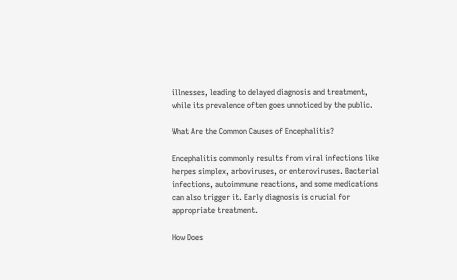illnesses, leading to delayed diagnosis and treatment, while its prevalence often goes unnoticed by the public.

What Are the Common Causes of Encephalitis?

Encephalitis commonly results from viral infections like herpes simplex, arboviruses, or enteroviruses. Bacterial infections, autoimmune reactions, and some medications can also trigger it. Early diagnosis is crucial for appropriate treatment.

How Does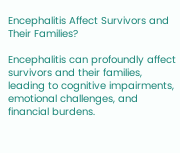Encephalitis Affect Survivors and Their Families?

Encephalitis can profoundly affect survivors and their families, leading to cognitive impairments, emotional challenges, and financial burdens.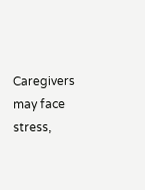Caregivers may face stress,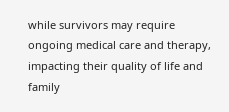while survivors may require ongoing medical care and therapy, impacting their quality of life and family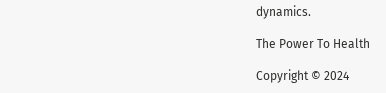dynamics.

The Power To Health

Copyright © 2024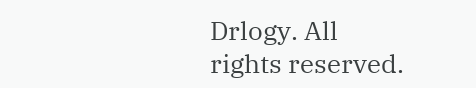Drlogy. All rights reserved.